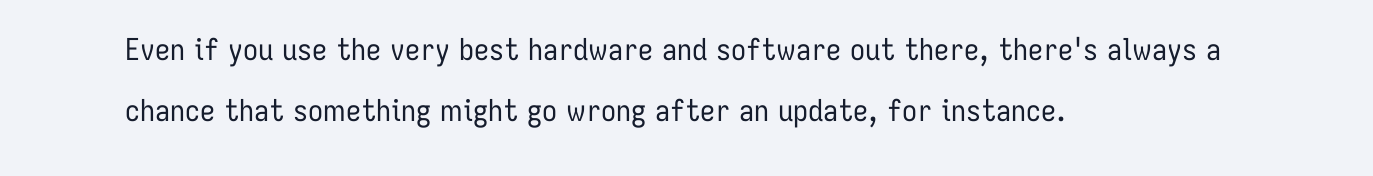Even if you use the very best hardware and software out there, there's always a chance that something might go wrong after an update, for instance.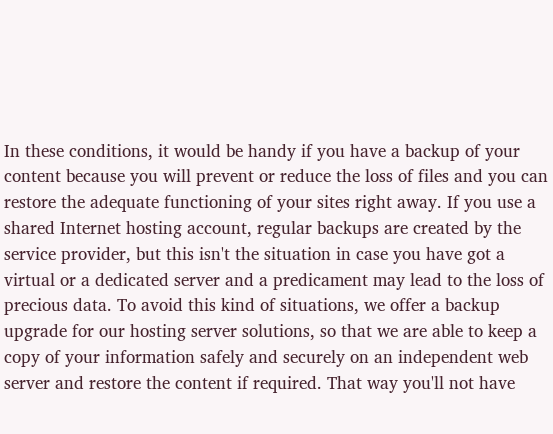In these conditions, it would be handy if you have a backup of your content because you will prevent or reduce the loss of files and you can restore the adequate functioning of your sites right away. If you use a shared Internet hosting account, regular backups are created by the service provider, but this isn't the situation in case you have got a virtual or a dedicated server and a predicament may lead to the loss of precious data. To avoid this kind of situations, we offer a backup upgrade for our hosting server solutions, so that we are able to keep a copy of your information safely and securely on an independent web server and restore the content if required. That way you'll not have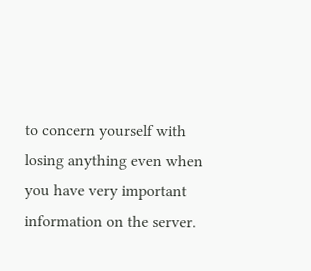to concern yourself with losing anything even when you have very important information on the server.